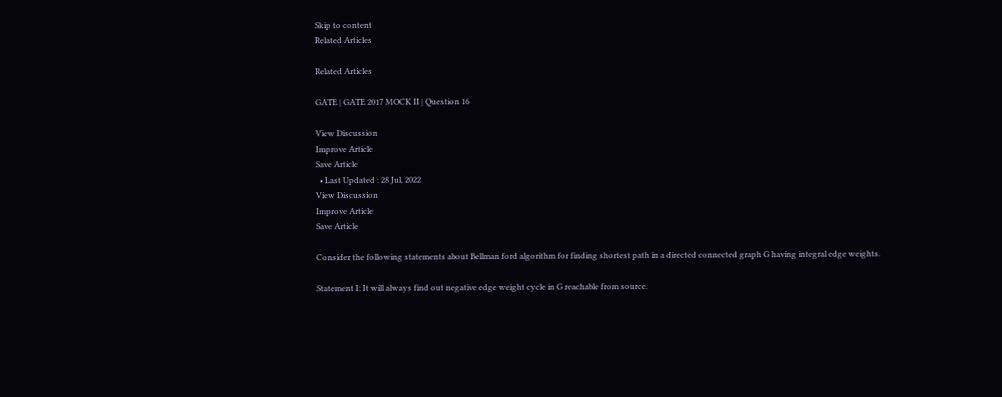Skip to content
Related Articles

Related Articles

GATE | GATE 2017 MOCK II | Question 16

View Discussion
Improve Article
Save Article
  • Last Updated : 28 Jul, 2022
View Discussion
Improve Article
Save Article

Consider the following statements about Bellman ford algorithm for finding shortest path in a directed connected graph G having integral edge weights.

Statement I: It will always find out negative edge weight cycle in G reachable from source.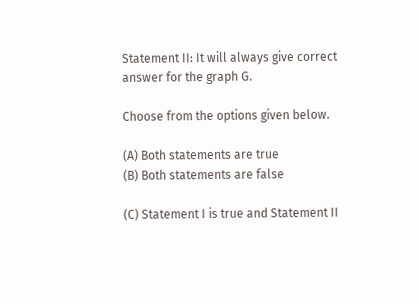Statement II: It will always give correct answer for the graph G.

Choose from the options given below.

(A) Both statements are true
(B) Both statements are false

(C) Statement I is true and Statement II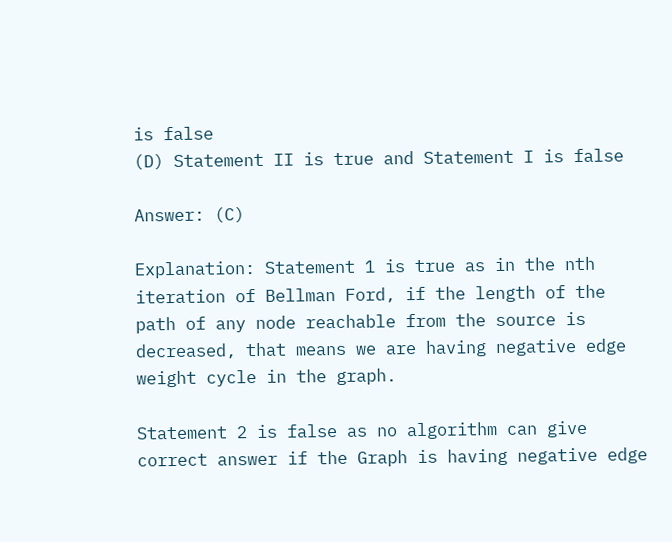is false
(D) Statement II is true and Statement I is false

Answer: (C)

Explanation: Statement 1 is true as in the nth iteration of Bellman Ford, if the length of the path of any node reachable from the source is decreased, that means we are having negative edge weight cycle in the graph.

Statement 2 is false as no algorithm can give correct answer if the Graph is having negative edge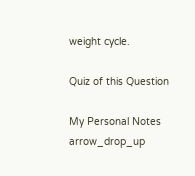weight cycle.

Quiz of this Question

My Personal Notes arrow_drop_up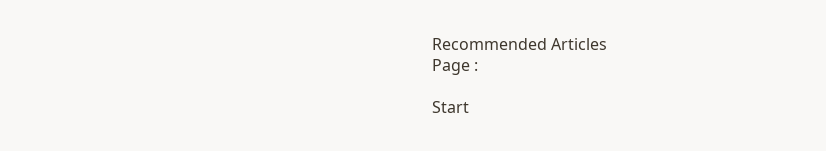Recommended Articles
Page :

Start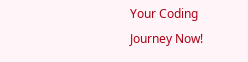Your Coding Journey Now!